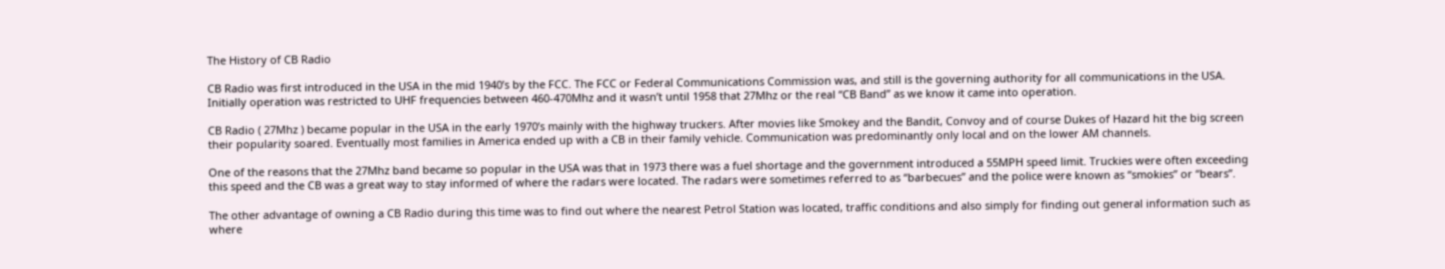The History of CB Radio

CB Radio was first introduced in the USA in the mid 1940’s by the FCC. The FCC or Federal Communications Commission was, and still is the governing authority for all communications in the USA. Initially operation was restricted to UHF frequencies between 460-470Mhz and it wasn’t until 1958 that 27Mhz or the real “CB Band” as we know it came into operation.

CB Radio ( 27Mhz ) became popular in the USA in the early 1970’s mainly with the highway truckers. After movies like Smokey and the Bandit, Convoy and of course Dukes of Hazard hit the big screen their popularity soared. Eventually most families in America ended up with a CB in their family vehicle. Communication was predominantly only local and on the lower AM channels.

One of the reasons that the 27Mhz band became so popular in the USA was that in 1973 there was a fuel shortage and the government introduced a 55MPH speed limit. Truckies were often exceeding this speed and the CB was a great way to stay informed of where the radars were located. The radars were sometimes referred to as “barbecues” and the police were known as “smokies” or “bears”.

The other advantage of owning a CB Radio during this time was to find out where the nearest Petrol Station was located, traffic conditions and also simply for finding out general information such as where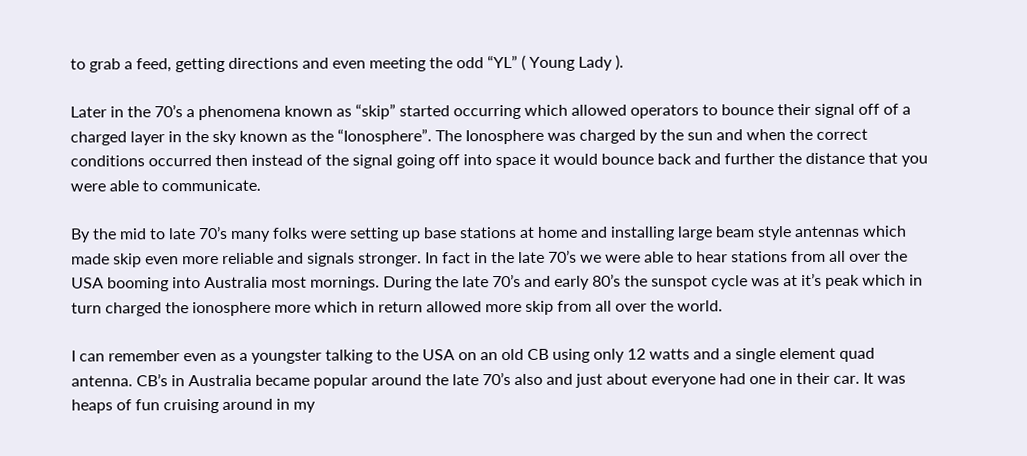to grab a feed, getting directions and even meeting the odd “YL” ( Young Lady ).

Later in the 70’s a phenomena known as “skip” started occurring which allowed operators to bounce their signal off of a charged layer in the sky known as the “Ionosphere”. The Ionosphere was charged by the sun and when the correct conditions occurred then instead of the signal going off into space it would bounce back and further the distance that you were able to communicate.

By the mid to late 70’s many folks were setting up base stations at home and installing large beam style antennas which made skip even more reliable and signals stronger. In fact in the late 70’s we were able to hear stations from all over the USA booming into Australia most mornings. During the late 70’s and early 80’s the sunspot cycle was at it’s peak which in turn charged the ionosphere more which in return allowed more skip from all over the world.

I can remember even as a youngster talking to the USA on an old CB using only 12 watts and a single element quad antenna. CB’s in Australia became popular around the late 70’s also and just about everyone had one in their car. It was heaps of fun cruising around in my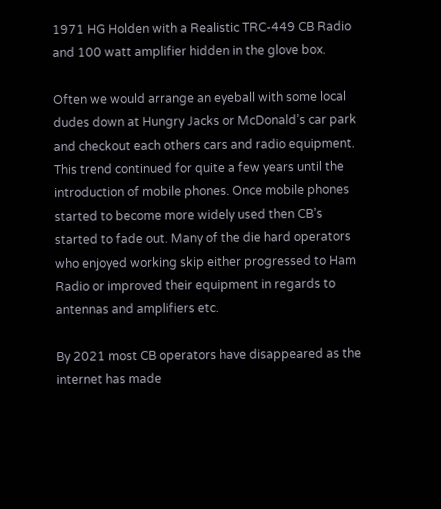1971 HG Holden with a Realistic TRC-449 CB Radio and 100 watt amplifier hidden in the glove box.

Often we would arrange an eyeball with some local dudes down at Hungry Jacks or McDonald’s car park and checkout each others cars and radio equipment. This trend continued for quite a few years until the introduction of mobile phones. Once mobile phones started to become more widely used then CB’s started to fade out. Many of the die hard operators who enjoyed working skip either progressed to Ham Radio or improved their equipment in regards to antennas and amplifiers etc.

By 2021 most CB operators have disappeared as the internet has made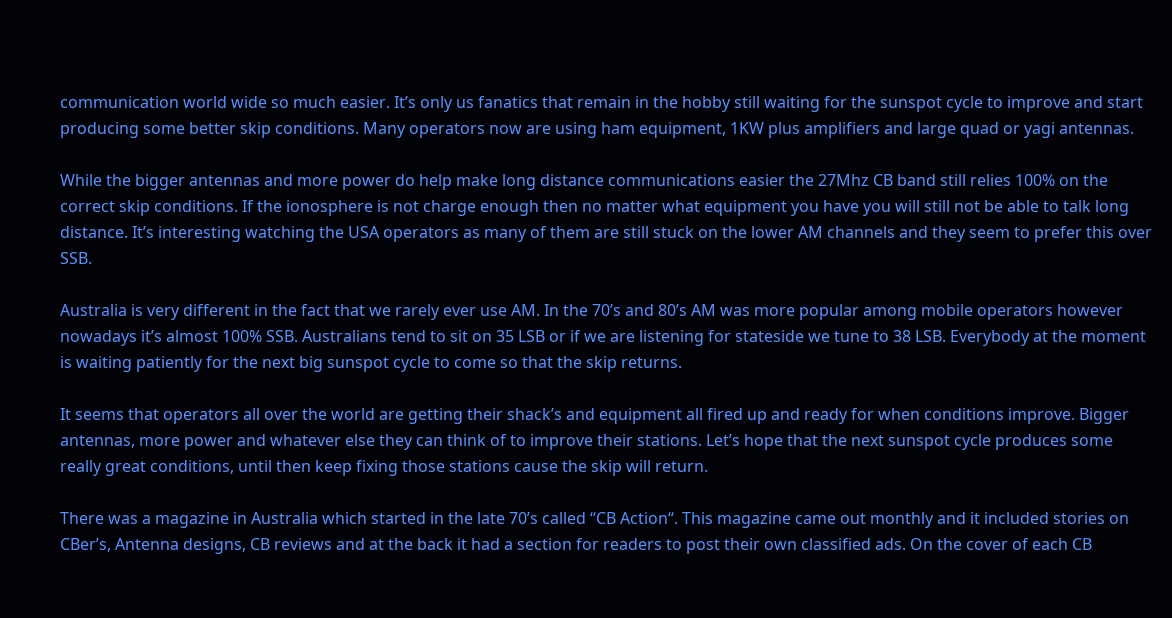communication world wide so much easier. It’s only us fanatics that remain in the hobby still waiting for the sunspot cycle to improve and start producing some better skip conditions. Many operators now are using ham equipment, 1KW plus amplifiers and large quad or yagi antennas.

While the bigger antennas and more power do help make long distance communications easier the 27Mhz CB band still relies 100% on the correct skip conditions. If the ionosphere is not charge enough then no matter what equipment you have you will still not be able to talk long distance. It’s interesting watching the USA operators as many of them are still stuck on the lower AM channels and they seem to prefer this over SSB.

Australia is very different in the fact that we rarely ever use AM. In the 70’s and 80’s AM was more popular among mobile operators however nowadays it’s almost 100% SSB. Australians tend to sit on 35 LSB or if we are listening for stateside we tune to 38 LSB. Everybody at the moment is waiting patiently for the next big sunspot cycle to come so that the skip returns.

It seems that operators all over the world are getting their shack’s and equipment all fired up and ready for when conditions improve. Bigger antennas, more power and whatever else they can think of to improve their stations. Let’s hope that the next sunspot cycle produces some really great conditions, until then keep fixing those stations cause the skip will return.

There was a magazine in Australia which started in the late 70’s called “CB Action“. This magazine came out monthly and it included stories on CBer’s, Antenna designs, CB reviews and at the back it had a section for readers to post their own classified ads. On the cover of each CB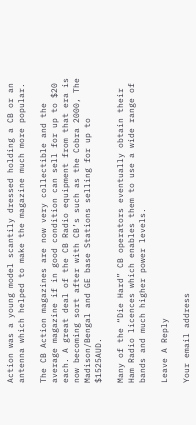Action was a young model scantily dressed holding a CB or an antenna which helped to make the magazine much more popular.

The CB Action magazines are now very collectible and the average magazine if in good condition can sell for up to $20 each. A great deal of the CB Radio equipment from that era is now becoming sort after with CB’s such as the Cobra 2000, The Madison/Bengal and GE base Stations selling for up to $1525AUD.

Many of the “Die Hard” CB operators eventually obtain their Ham Radio licences which enables them to use a wide range of bands and much higher power levels.

Leave A Reply

Your email address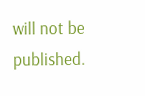will not be published.